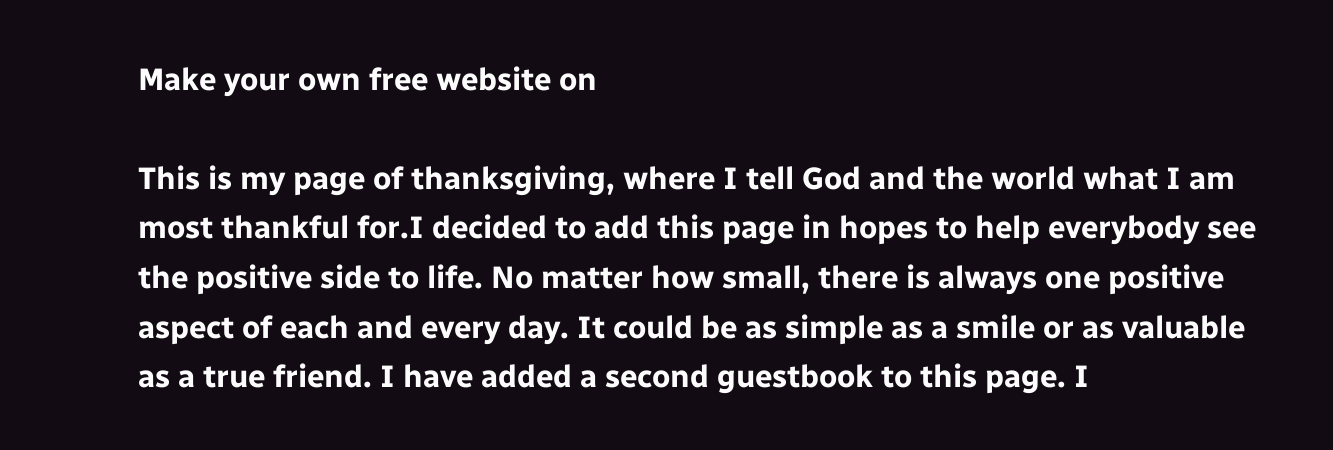Make your own free website on

This is my page of thanksgiving, where I tell God and the world what I am most thankful for.I decided to add this page in hopes to help everybody see the positive side to life. No matter how small, there is always one positive aspect of each and every day. It could be as simple as a smile or as valuable as a true friend. I have added a second guestbook to this page. I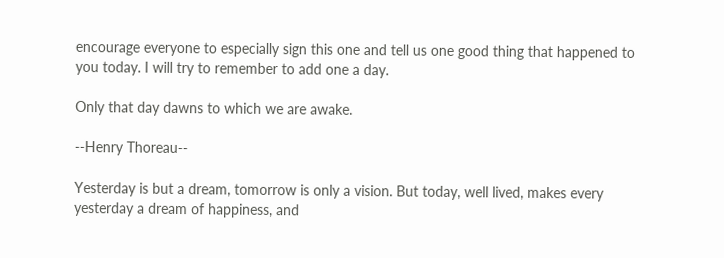encourage everyone to especially sign this one and tell us one good thing that happened to you today. I will try to remember to add one a day.

Only that day dawns to which we are awake.

--Henry Thoreau--

Yesterday is but a dream, tomorrow is only a vision. But today, well lived, makes every yesterday a dream of happiness, and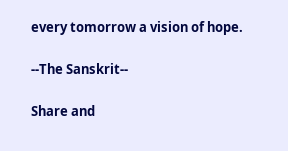every tomorrow a vision of hope.

--The Sanskrit--

Share and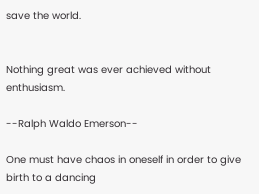save the world.


Nothing great was ever achieved without enthusiasm.

--Ralph Waldo Emerson--

One must have chaos in oneself in order to give birth to a dancing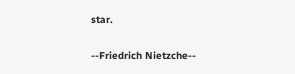star.

--Friedrich Nietzche--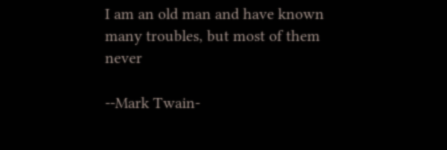I am an old man and have known many troubles, but most of them never

--Mark Twain-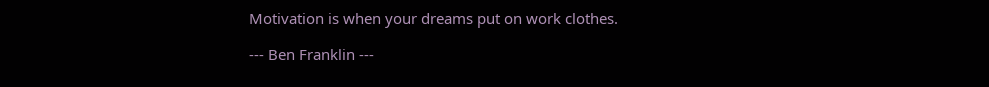Motivation is when your dreams put on work clothes.

--- Ben Franklin ---